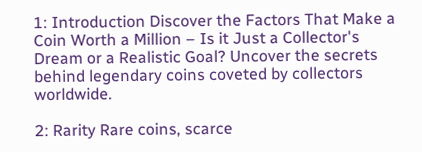1: Introduction Discover the Factors That Make a Coin Worth a Million – Is it Just a Collector's Dream or a Realistic Goal? Uncover the secrets behind legendary coins coveted by collectors worldwide.

2: Rarity Rare coins, scarce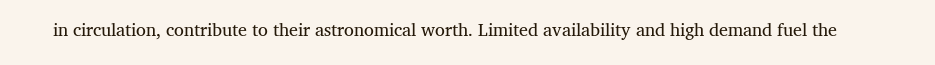in circulation, contribute to their astronomical worth. Limited availability and high demand fuel the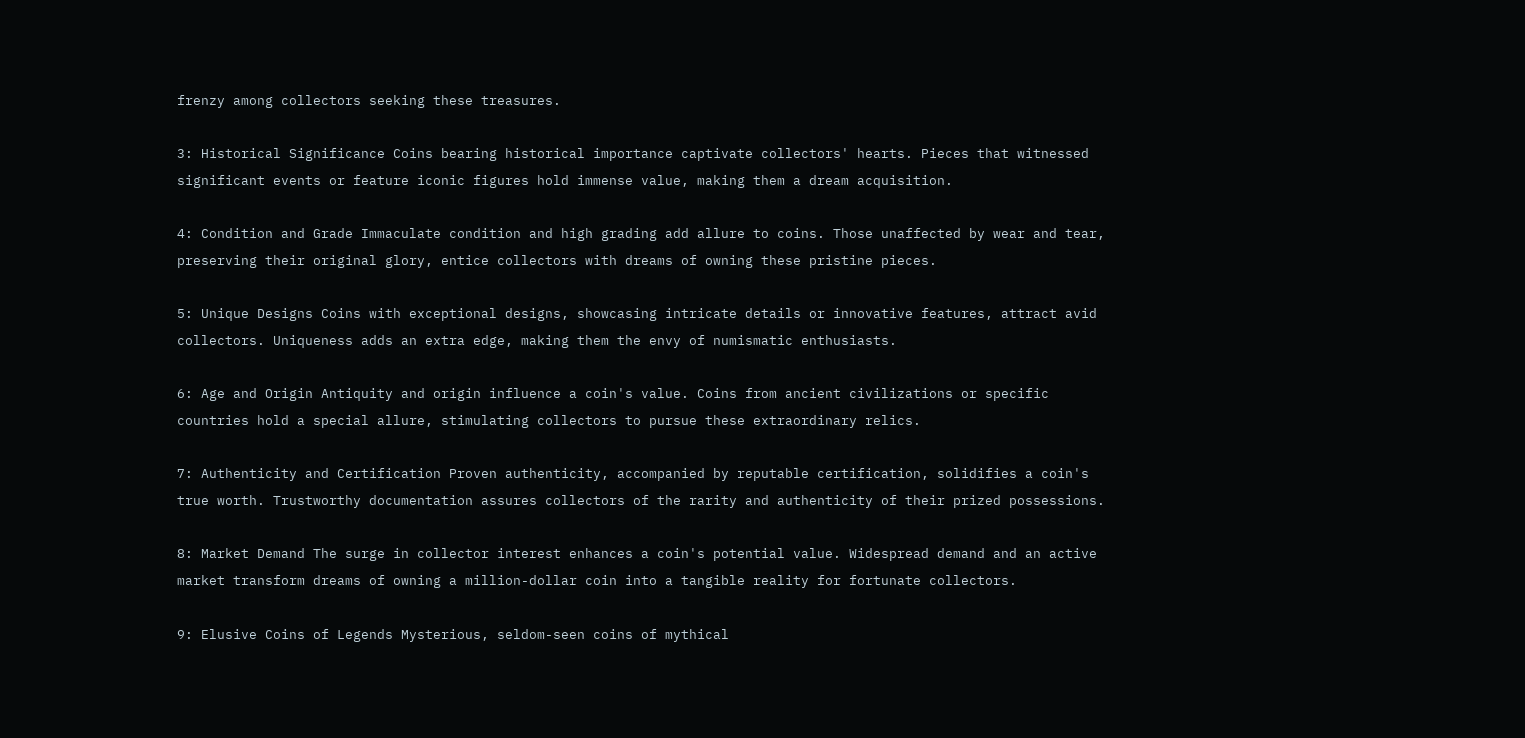frenzy among collectors seeking these treasures.

3: Historical Significance Coins bearing historical importance captivate collectors' hearts. Pieces that witnessed significant events or feature iconic figures hold immense value, making them a dream acquisition.

4: Condition and Grade Immaculate condition and high grading add allure to coins. Those unaffected by wear and tear, preserving their original glory, entice collectors with dreams of owning these pristine pieces.

5: Unique Designs Coins with exceptional designs, showcasing intricate details or innovative features, attract avid collectors. Uniqueness adds an extra edge, making them the envy of numismatic enthusiasts.

6: Age and Origin Antiquity and origin influence a coin's value. Coins from ancient civilizations or specific countries hold a special allure, stimulating collectors to pursue these extraordinary relics.

7: Authenticity and Certification Proven authenticity, accompanied by reputable certification, solidifies a coin's true worth. Trustworthy documentation assures collectors of the rarity and authenticity of their prized possessions.

8: Market Demand The surge in collector interest enhances a coin's potential value. Widespread demand and an active market transform dreams of owning a million-dollar coin into a tangible reality for fortunate collectors.

9: Elusive Coins of Legends Mysterious, seldom-seen coins of mythical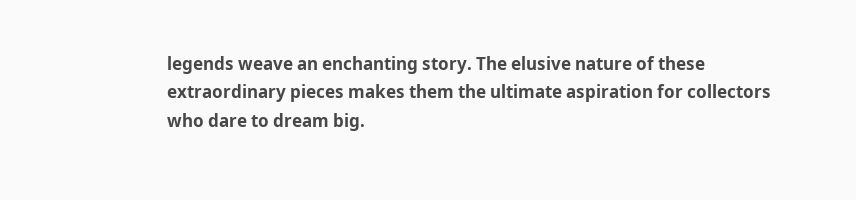legends weave an enchanting story. The elusive nature of these extraordinary pieces makes them the ultimate aspiration for collectors who dare to dream big.